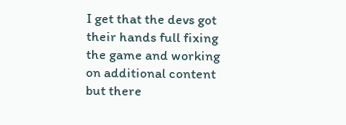I get that the devs got their hands full fixing the game and working on additional content but there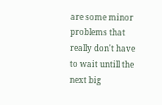are some minor problems that really don't have to wait untill the next big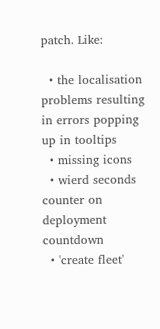patch. Like:

  • the localisation problems resulting in errors popping up in tooltips
  • missing icons
  • wierd seconds counter on deployment countdown
  • 'create fleet'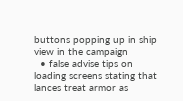buttons popping up in ship view in the campaign
  • false advise tips on loading screens stating that lances treat armor as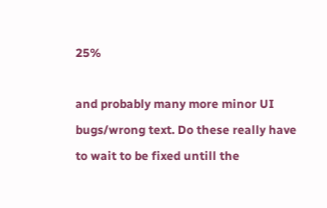25%

and probably many more minor UI bugs/wrong text. Do these really have to wait to be fixed untill the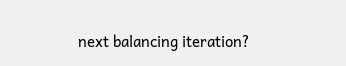next balancing iteration?